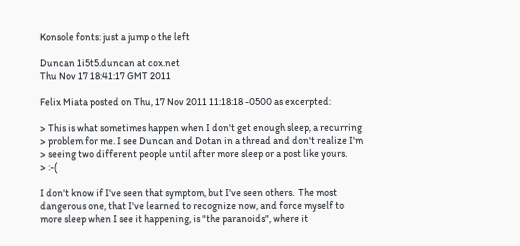Konsole fonts: just a jump o the left

Duncan 1i5t5.duncan at cox.net
Thu Nov 17 18:41:17 GMT 2011

Felix Miata posted on Thu, 17 Nov 2011 11:18:18 -0500 as excerpted:

> This is what sometimes happen when I don't get enough sleep, a recurring
> problem for me. I see Duncan and Dotan in a thread and don't realize I'm
> seeing two different people until after more sleep or a post like yours.
> :-(

I don't know if I've seen that symptom, but I've seen others.  The most
dangerous one, that I've learned to recognize now, and force myself to
more sleep when I see it happening, is "the paranoids", where it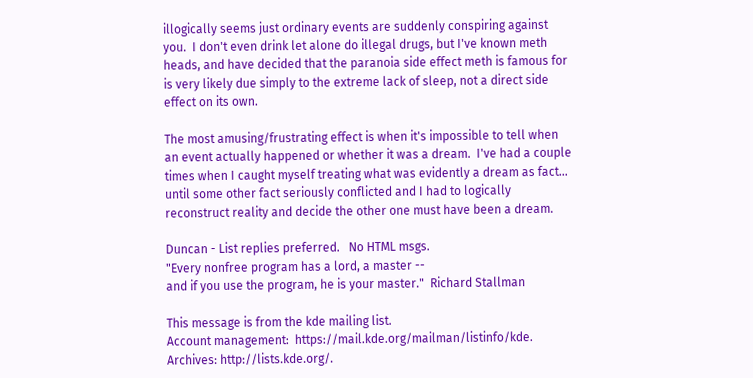illogically seems just ordinary events are suddenly conspiring against
you.  I don't even drink let alone do illegal drugs, but I've known meth
heads, and have decided that the paranoia side effect meth is famous for
is very likely due simply to the extreme lack of sleep, not a direct side
effect on its own.

The most amusing/frustrating effect is when it's impossible to tell when
an event actually happened or whether it was a dream.  I've had a couple
times when I caught myself treating what was evidently a dream as fact...
until some other fact seriously conflicted and I had to logically
reconstruct reality and decide the other one must have been a dream.

Duncan - List replies preferred.   No HTML msgs.
"Every nonfree program has a lord, a master --
and if you use the program, he is your master."  Richard Stallman

This message is from the kde mailing list.
Account management:  https://mail.kde.org/mailman/listinfo/kde.
Archives: http://lists.kde.org/.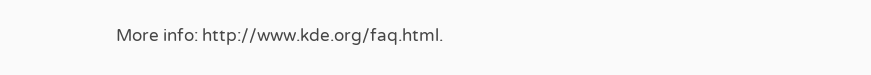More info: http://www.kde.org/faq.html.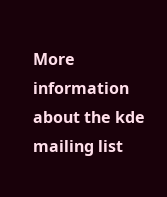More information about the kde mailing list